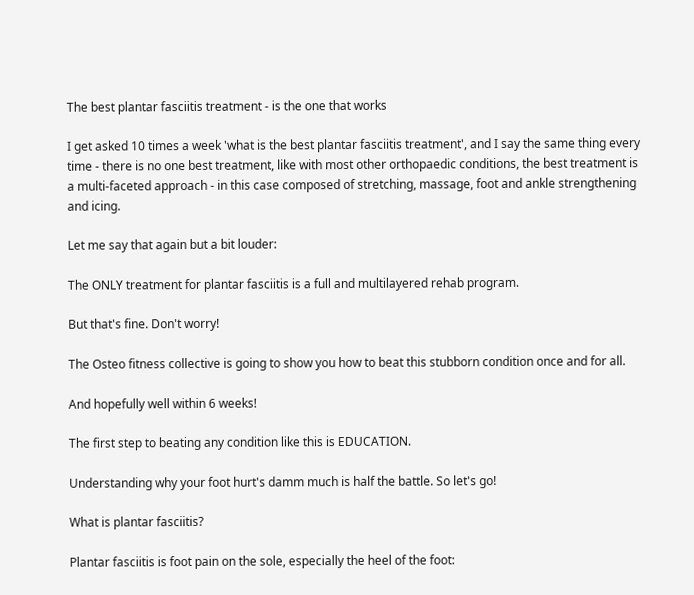The best plantar fasciitis treatment - is the one that works

I get asked 10 times a week 'what is the best plantar fasciitis treatment', and I say the same thing every time - there is no one best treatment, like with most other orthopaedic conditions, the best treatment is a multi-faceted approach - in this case composed of stretching, massage, foot and ankle strengthening and icing.

Let me say that again but a bit louder:

The ONLY treatment for plantar fasciitis is a full and multilayered rehab program.

But that's fine. Don't worry!

The Osteo fitness collective is going to show you how to beat this stubborn condition once and for all.

And hopefully well within 6 weeks!

The first step to beating any condition like this is EDUCATION.

Understanding why your foot hurt's damm much is half the battle. So let's go!

What is plantar fasciitis?

Plantar fasciitis is foot pain on the sole, especially the heel of the foot: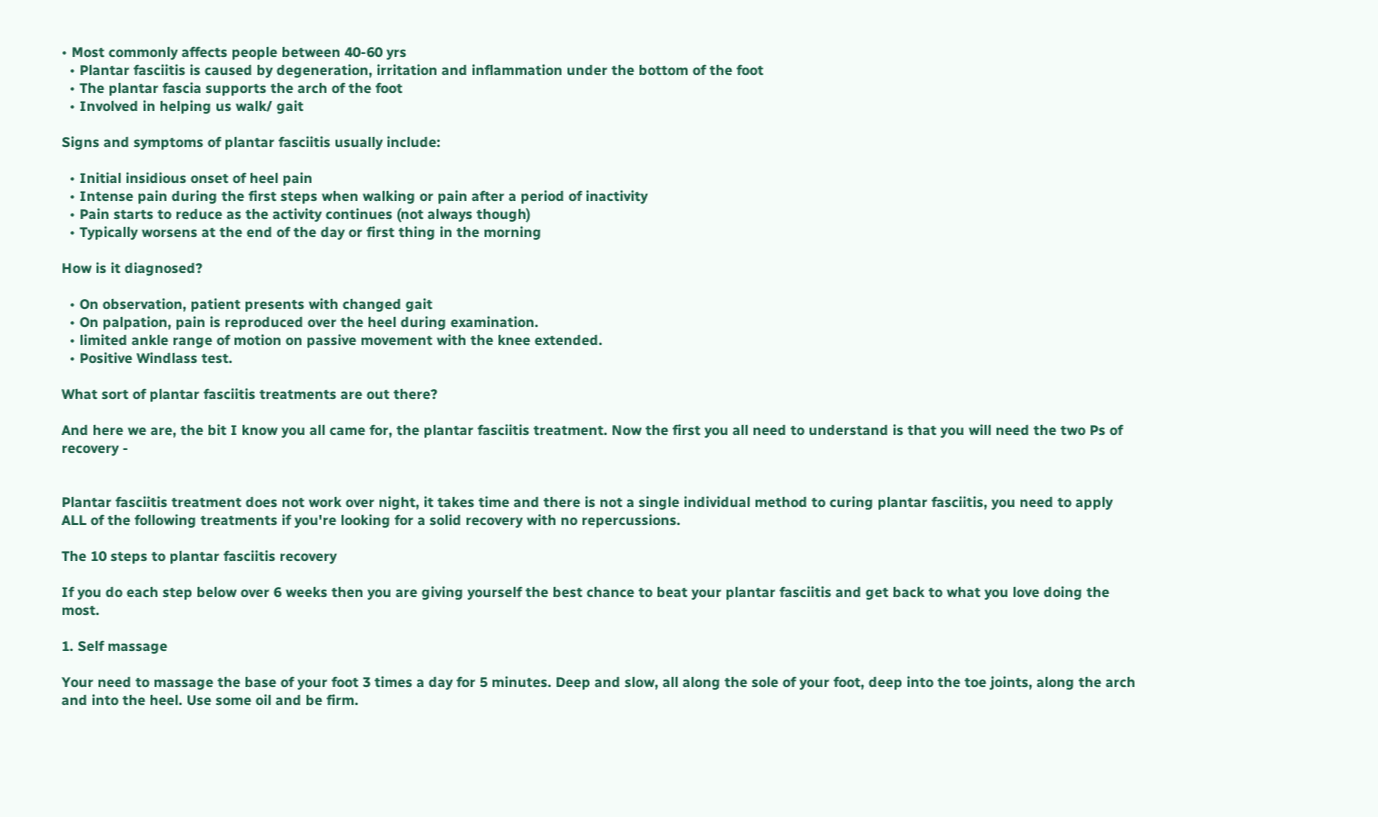• Most commonly affects people between 40-60 yrs
  • Plantar fasciitis is caused by degeneration, irritation and inflammation under the bottom of the foot
  • The plantar fascia supports the arch of the foot
  • Involved in helping us walk/ gait

Signs and symptoms of plantar fasciitis usually include:

  • Initial insidious onset of heel pain
  • Intense pain during the first steps when walking or pain after a period of inactivity
  • Pain starts to reduce as the activity continues (not always though)
  • Typically worsens at the end of the day or first thing in the morning

How is it diagnosed?

  • On observation, patient presents with changed gait
  • On palpation, pain is reproduced over the heel during examination.
  • limited ankle range of motion on passive movement with the knee extended.
  • Positive Windlass test.

What sort of plantar fasciitis treatments are out there?

And here we are, the bit I know you all came for, the plantar fasciitis treatment. Now the first you all need to understand is that you will need the two Ps of recovery -


Plantar fasciitis treatment does not work over night, it takes time and there is not a single individual method to curing plantar fasciitis, you need to apply ALL of the following treatments if you're looking for a solid recovery with no repercussions.

The 10 steps to plantar fasciitis recovery

If you do each step below over 6 weeks then you are giving yourself the best chance to beat your plantar fasciitis and get back to what you love doing the most.

1. Self massage

Your need to massage the base of your foot 3 times a day for 5 minutes. Deep and slow, all along the sole of your foot, deep into the toe joints, along the arch and into the heel. Use some oil and be firm.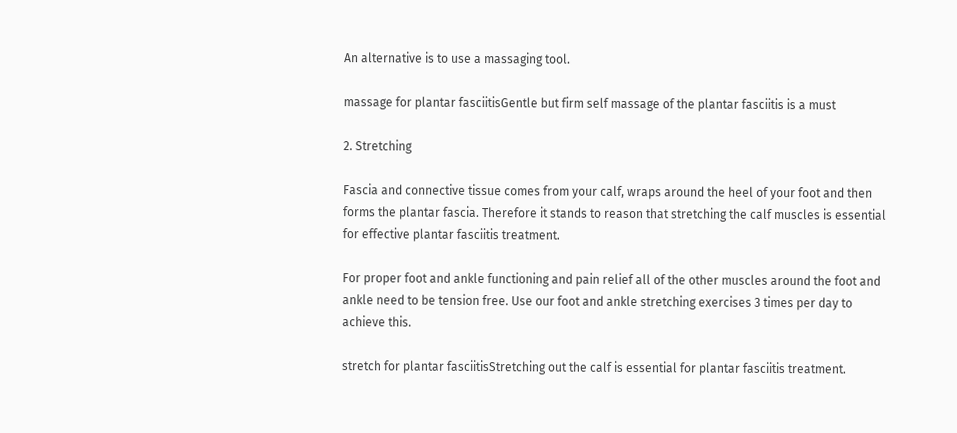An alternative is to use a massaging tool.

massage for plantar fasciitisGentle but firm self massage of the plantar fasciitis is a must

2. Stretching

Fascia and connective tissue comes from your calf, wraps around the heel of your foot and then forms the plantar fascia. Therefore it stands to reason that stretching the calf muscles is essential for effective plantar fasciitis treatment.

For proper foot and ankle functioning and pain relief all of the other muscles around the foot and ankle need to be tension free. Use our foot and ankle stretching exercises 3 times per day to achieve this.

stretch for plantar fasciitisStretching out the calf is essential for plantar fasciitis treatment.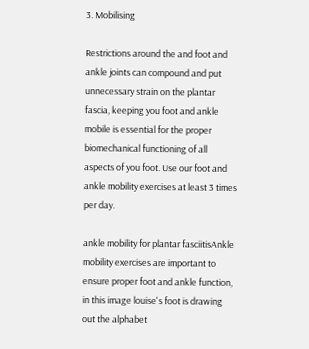3. Mobilising

Restrictions around the and foot and ankle joints can compound and put unnecessary strain on the plantar fascia, keeping you foot and ankle mobile is essential for the proper biomechanical functioning of all aspects of you foot. Use our foot and ankle mobility exercises at least 3 times per day.

ankle mobility for plantar fasciitisAnkle mobility exercises are important to ensure proper foot and ankle function, in this image louise's foot is drawing out the alphabet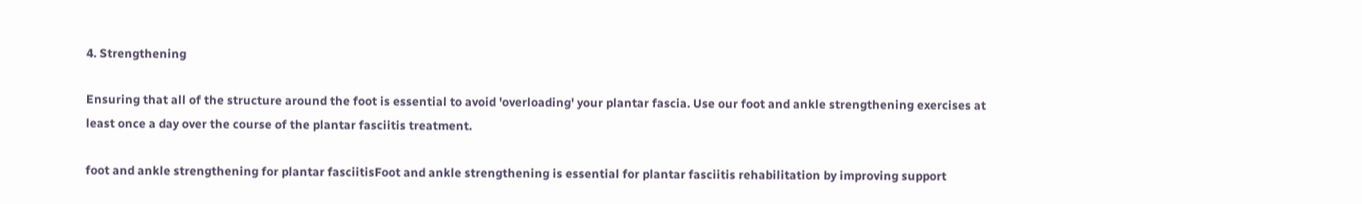4. Strengthening

Ensuring that all of the structure around the foot is essential to avoid 'overloading' your plantar fascia. Use our foot and ankle strengthening exercises at least once a day over the course of the plantar fasciitis treatment.

foot and ankle strengthening for plantar fasciitisFoot and ankle strengthening is essential for plantar fasciitis rehabilitation by improving support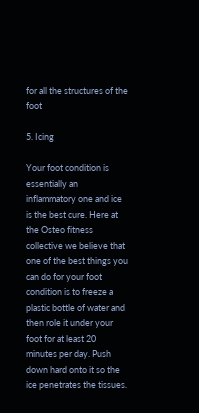for all the structures of the foot

5. Icing

Your foot condition is essentially an inflammatory one and ice is the best cure. Here at the Osteo fitness collective we believe that one of the best things you can do for your foot condition is to freeze a plastic bottle of water and then role it under your foot for at least 20 minutes per day. Push down hard onto it so the ice penetrates the tissues.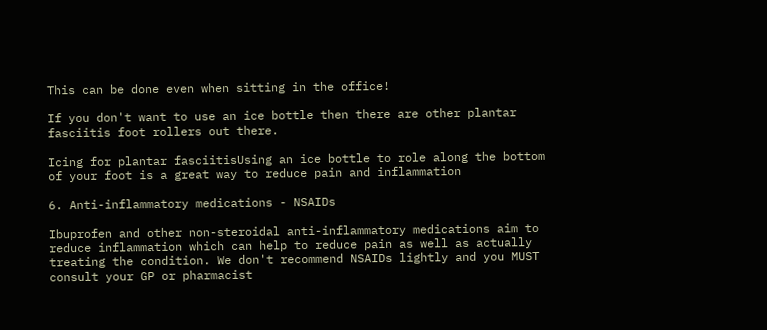This can be done even when sitting in the office!

If you don't want to use an ice bottle then there are other plantar fasciitis foot rollers out there.

Icing for plantar fasciitisUsing an ice bottle to role along the bottom of your foot is a great way to reduce pain and inflammation

6. Anti-inflammatory medications - NSAIDs

Ibuprofen and other non-steroidal anti-inflammatory medications aim to reduce inflammation which can help to reduce pain as well as actually treating the condition. We don't recommend NSAIDs lightly and you MUST consult your GP or pharmacist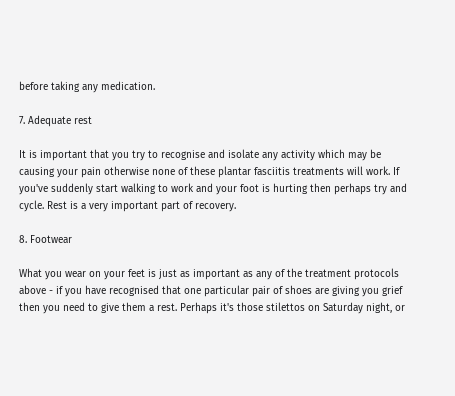before taking any medication.

7. Adequate rest

It is important that you try to recognise and isolate any activity which may be causing your pain otherwise none of these plantar fasciitis treatments will work. If you've suddenly start walking to work and your foot is hurting then perhaps try and cycle. Rest is a very important part of recovery.

8. Footwear

What you wear on your feet is just as important as any of the treatment protocols above - if you have recognised that one particular pair of shoes are giving you grief then you need to give them a rest. Perhaps it's those stilettos on Saturday night, or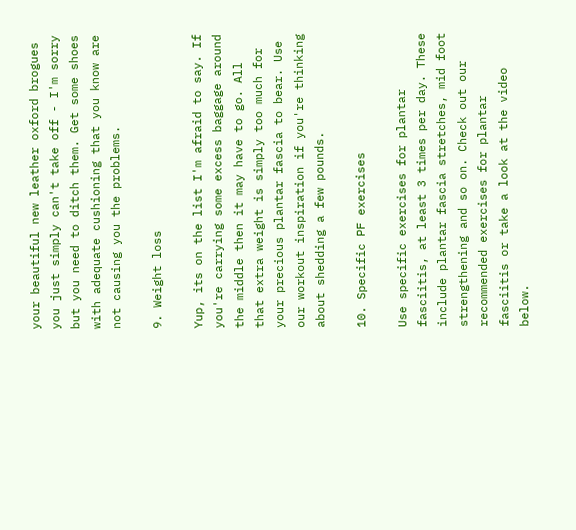your beautiful new leather oxford brogues you just simply can't take off - I'm sorry but you need to ditch them. Get some shoes with adequate cushioning that you know are not causing you the problems.

9. Weight loss

Yup, its on the list I'm afraid to say. If you're carrying some excess baggage around the middle then it may have to go. All that extra weight is simply too much for your precious plantar fascia to bear. Use our workout inspiration if you're thinking about shedding a few pounds.

10. Specific PF exercises

Use specific exercises for plantar fasciitis, at least 3 times per day. These include plantar fascia stretches, mid foot strengthening and so on. Check out our recommended exercises for plantar fasciitis or take a look at the video below.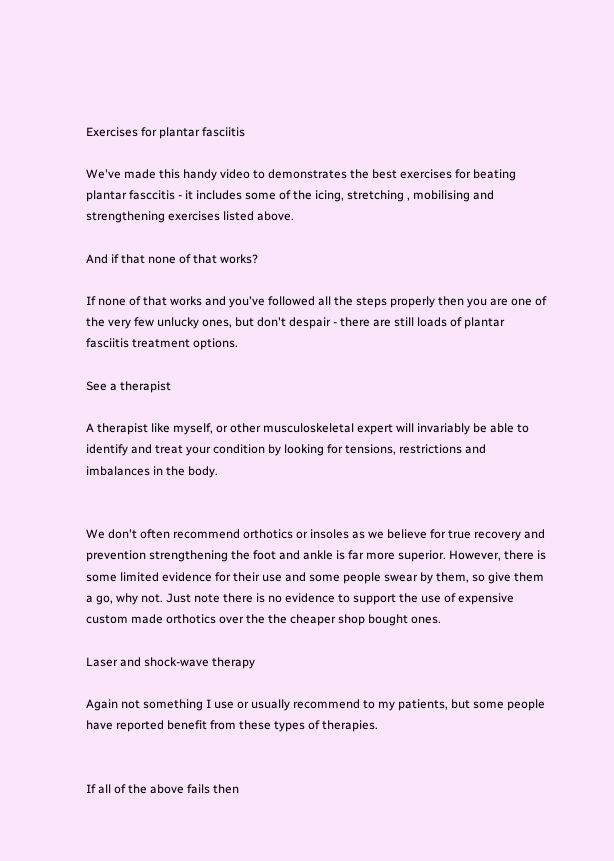Exercises for plantar fasciitis

We've made this handy video to demonstrates the best exercises for beating plantar fasccitis - it includes some of the icing, stretching , mobilising and strengthening exercises listed above.

And if that none of that works?

If none of that works and you've followed all the steps properly then you are one of the very few unlucky ones, but don't despair - there are still loads of plantar fasciitis treatment options.

See a therapist

A therapist like myself, or other musculoskeletal expert will invariably be able to identify and treat your condition by looking for tensions, restrictions and imbalances in the body.


We don't often recommend orthotics or insoles as we believe for true recovery and prevention strengthening the foot and ankle is far more superior. However, there is some limited evidence for their use and some people swear by them, so give them a go, why not. Just note there is no evidence to support the use of expensive custom made orthotics over the the cheaper shop bought ones.

Laser and shock-wave therapy

Again not something I use or usually recommend to my patients, but some people have reported benefit from these types of therapies.


If all of the above fails then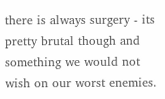there is always surgery - its pretty brutal though and something we would not wish on our worst enemies.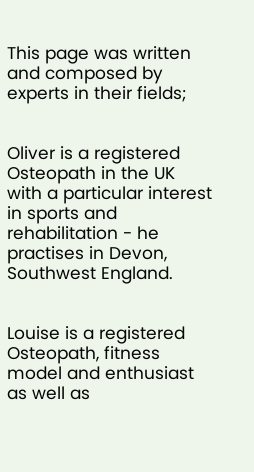This page was written and composed by experts in their fields;


Oliver is a registered Osteopath in the UK with a particular interest in sports and rehabilitation - he practises in Devon, Southwest England.


Louise is a registered Osteopath, fitness model and enthusiast as well as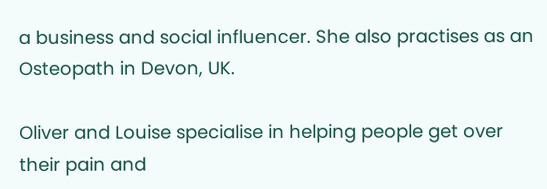a business and social influencer. She also practises as an Osteopath in Devon, UK.

Oliver and Louise specialise in helping people get over their pain and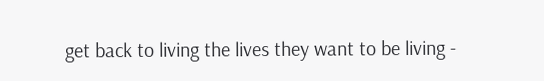get back to living the lives they want to be living -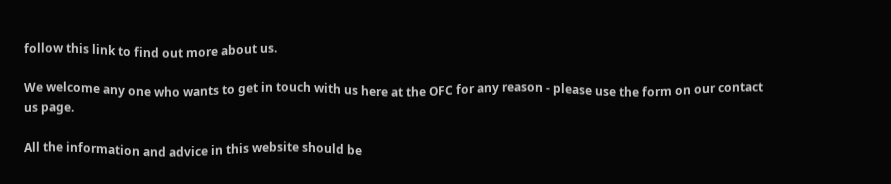follow this link to find out more about us.

We welcome any one who wants to get in touch with us here at the OFC for any reason - please use the form on our contact us page.

All the information and advice in this website should be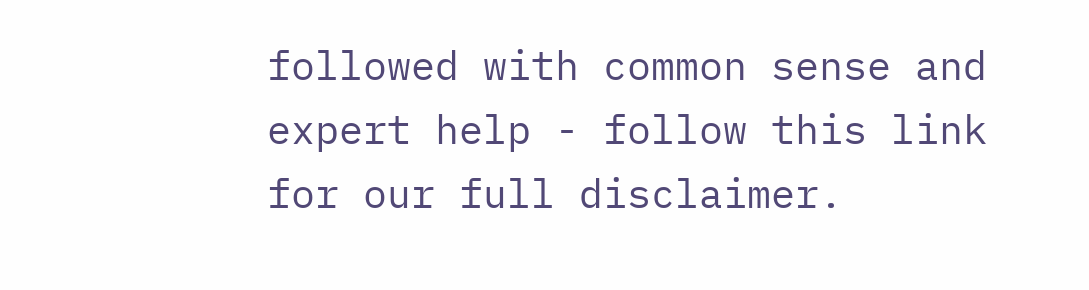followed with common sense and expert help - follow this link for our full disclaimer.